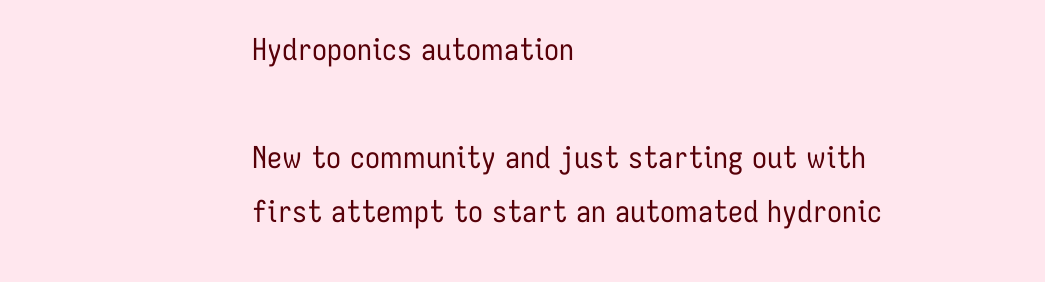Hydroponics automation

New to community and just starting out with first attempt to start an automated hydronic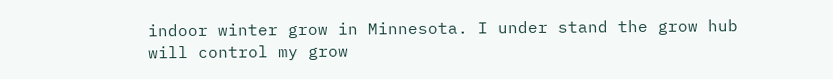indoor winter grow in Minnesota. I under stand the grow hub will control my grow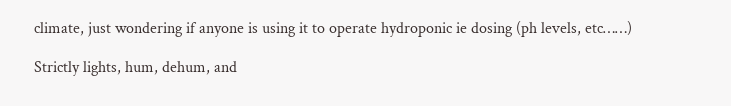climate, just wondering if anyone is using it to operate hydroponic ie dosing (ph levels, etc……)

Strictly lights, hum, dehum, and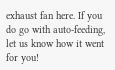exhaust fan here. If you do go with auto-feeding, let us know how it went for you!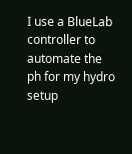I use a BlueLab controller to automate the ph for my hydro setup